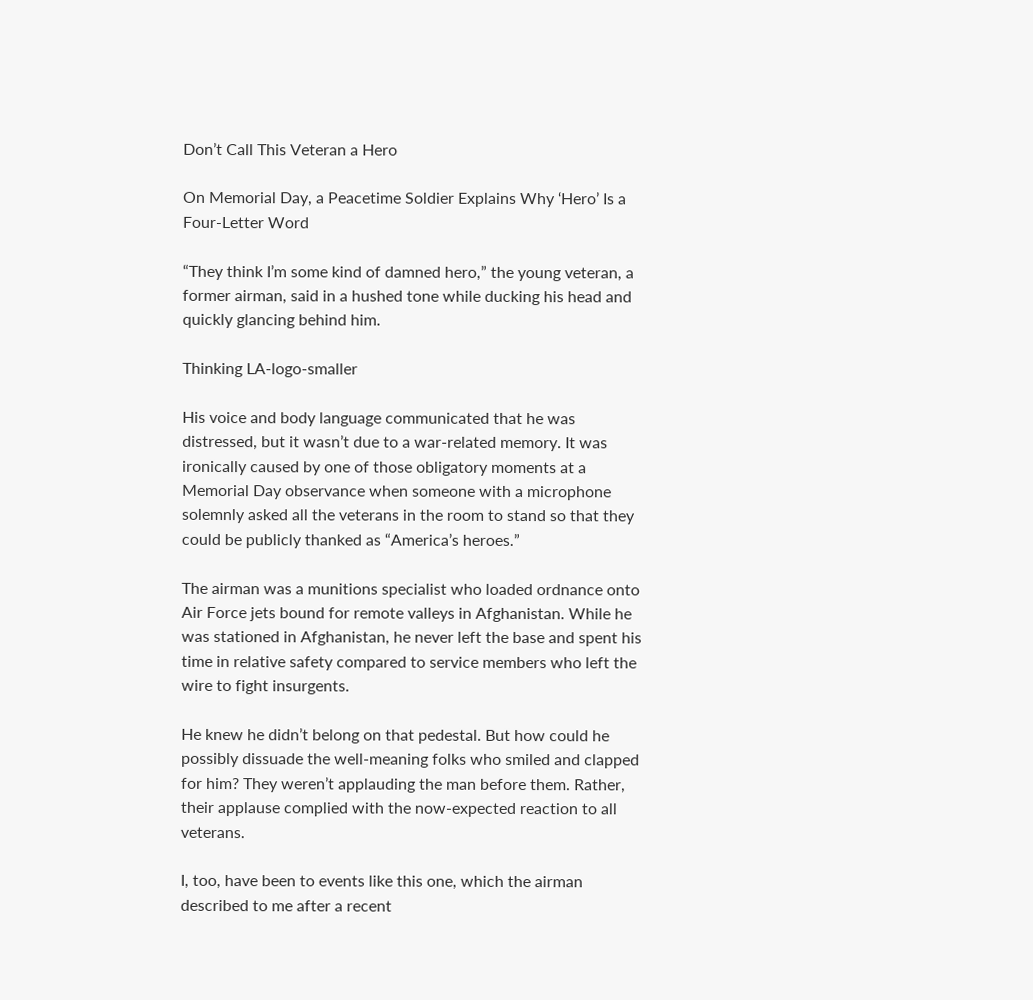Don’t Call This Veteran a Hero

On Memorial Day, a Peacetime Soldier Explains Why ‘Hero’ Is a Four-Letter Word

“They think I’m some kind of damned hero,” the young veteran, a former airman, said in a hushed tone while ducking his head and quickly glancing behind him.

Thinking LA-logo-smaller

His voice and body language communicated that he was distressed, but it wasn’t due to a war-related memory. It was ironically caused by one of those obligatory moments at a Memorial Day observance when someone with a microphone solemnly asked all the veterans in the room to stand so that they could be publicly thanked as “America’s heroes.”

The airman was a munitions specialist who loaded ordnance onto Air Force jets bound for remote valleys in Afghanistan. While he was stationed in Afghanistan, he never left the base and spent his time in relative safety compared to service members who left the wire to fight insurgents.

He knew he didn’t belong on that pedestal. But how could he possibly dissuade the well-meaning folks who smiled and clapped for him? They weren’t applauding the man before them. Rather, their applause complied with the now-expected reaction to all veterans.

I, too, have been to events like this one, which the airman described to me after a recent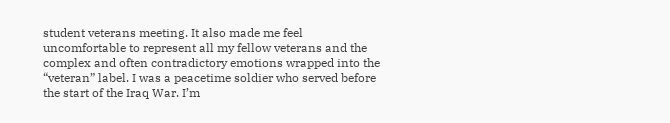student veterans meeting. It also made me feel uncomfortable to represent all my fellow veterans and the complex and often contradictory emotions wrapped into the “veteran” label. I was a peacetime soldier who served before the start of the Iraq War. I’m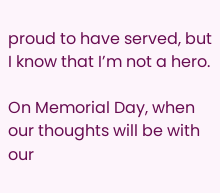proud to have served, but I know that I’m not a hero.

On Memorial Day, when our thoughts will be with our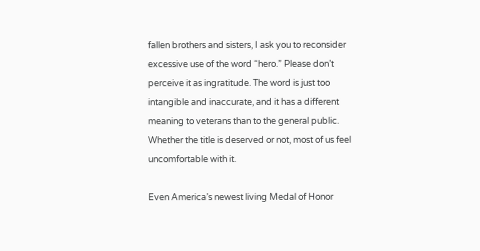fallen brothers and sisters, I ask you to reconsider excessive use of the word “hero.” Please don’t perceive it as ingratitude. The word is just too intangible and inaccurate, and it has a different meaning to veterans than to the general public. Whether the title is deserved or not, most of us feel uncomfortable with it.

Even America’s newest living Medal of Honor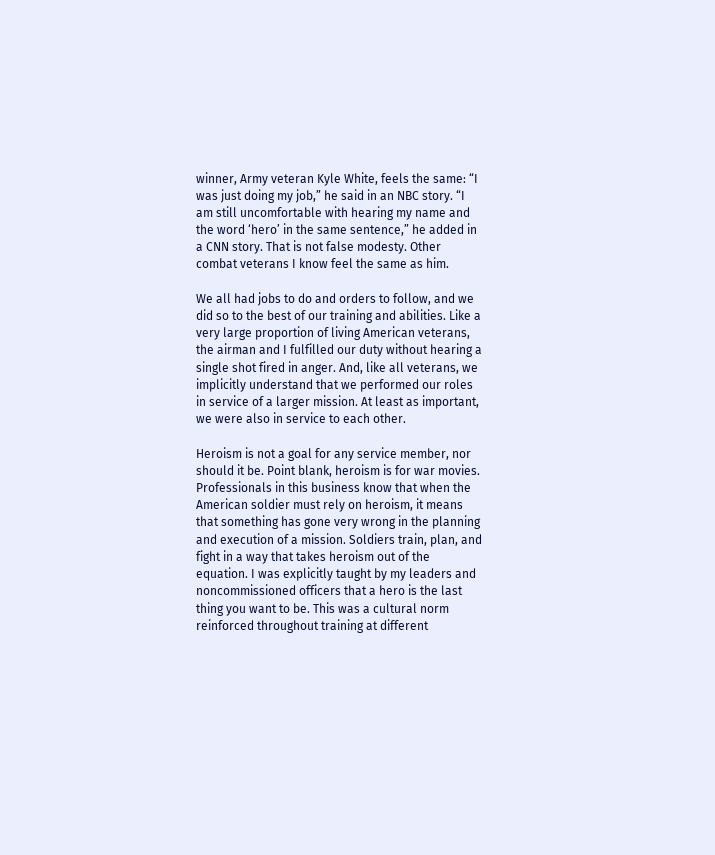winner, Army veteran Kyle White, feels the same: “I was just doing my job,” he said in an NBC story. “I am still uncomfortable with hearing my name and the word ‘hero’ in the same sentence,” he added in a CNN story. That is not false modesty. Other combat veterans I know feel the same as him.

We all had jobs to do and orders to follow, and we did so to the best of our training and abilities. Like a very large proportion of living American veterans, the airman and I fulfilled our duty without hearing a single shot fired in anger. And, like all veterans, we implicitly understand that we performed our roles in service of a larger mission. At least as important, we were also in service to each other.

Heroism is not a goal for any service member, nor should it be. Point blank, heroism is for war movies. Professionals in this business know that when the American soldier must rely on heroism, it means that something has gone very wrong in the planning and execution of a mission. Soldiers train, plan, and fight in a way that takes heroism out of the equation. I was explicitly taught by my leaders and noncommissioned officers that a hero is the last thing you want to be. This was a cultural norm reinforced throughout training at different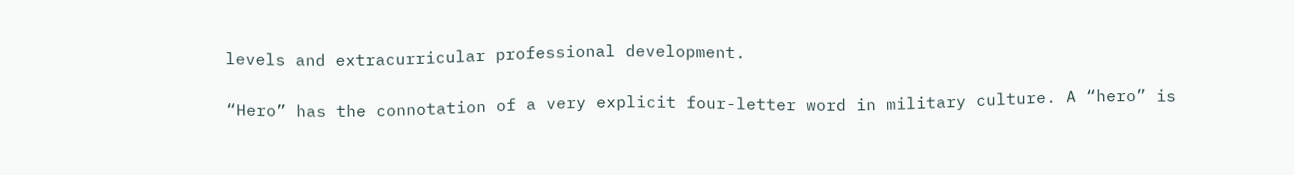levels and extracurricular professional development.

“Hero” has the connotation of a very explicit four-letter word in military culture. A “hero” is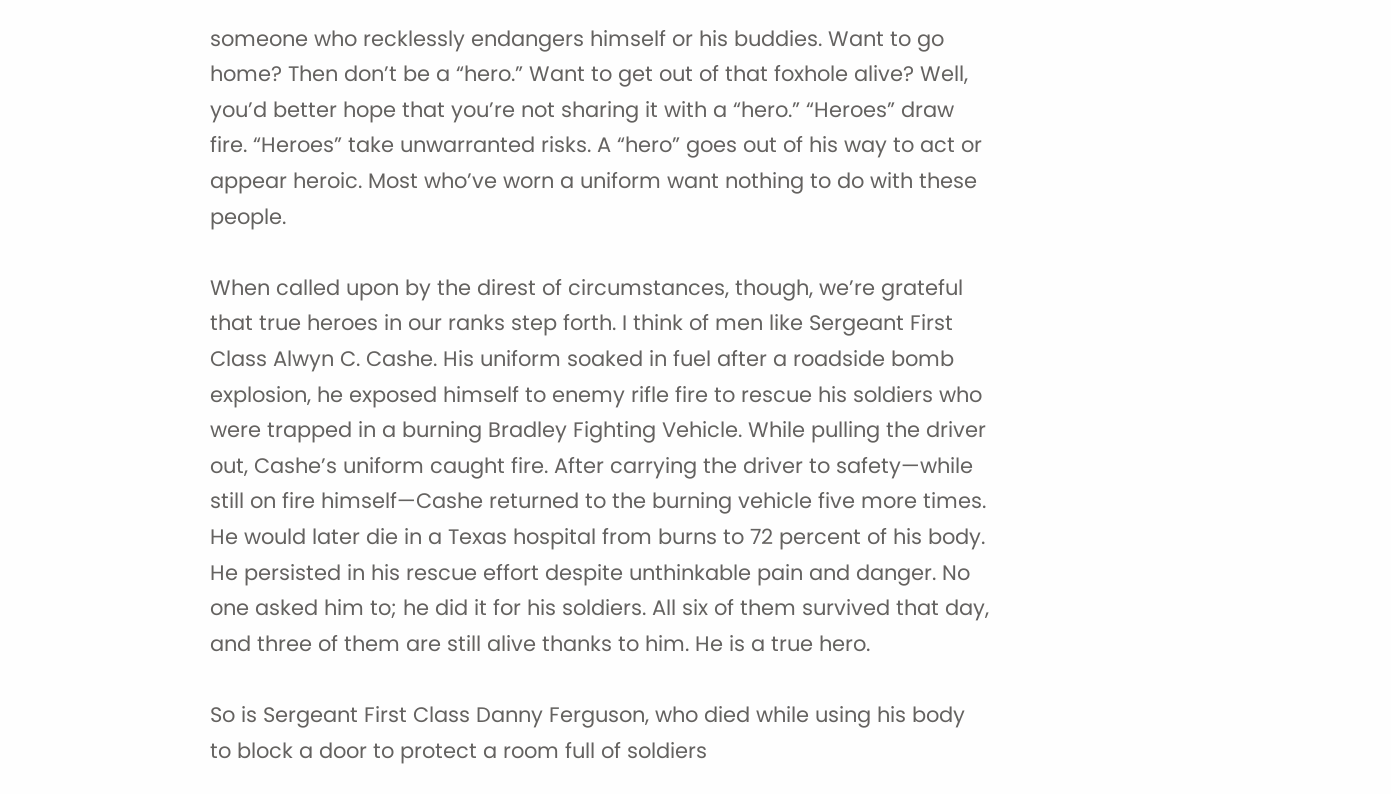someone who recklessly endangers himself or his buddies. Want to go home? Then don’t be a “hero.” Want to get out of that foxhole alive? Well, you’d better hope that you’re not sharing it with a “hero.” “Heroes” draw fire. “Heroes” take unwarranted risks. A “hero” goes out of his way to act or appear heroic. Most who’ve worn a uniform want nothing to do with these people.

When called upon by the direst of circumstances, though, we’re grateful that true heroes in our ranks step forth. I think of men like Sergeant First Class Alwyn C. Cashe. His uniform soaked in fuel after a roadside bomb explosion, he exposed himself to enemy rifle fire to rescue his soldiers who were trapped in a burning Bradley Fighting Vehicle. While pulling the driver out, Cashe’s uniform caught fire. After carrying the driver to safety—while still on fire himself—Cashe returned to the burning vehicle five more times. He would later die in a Texas hospital from burns to 72 percent of his body. He persisted in his rescue effort despite unthinkable pain and danger. No one asked him to; he did it for his soldiers. All six of them survived that day, and three of them are still alive thanks to him. He is a true hero.

So is Sergeant First Class Danny Ferguson, who died while using his body to block a door to protect a room full of soldiers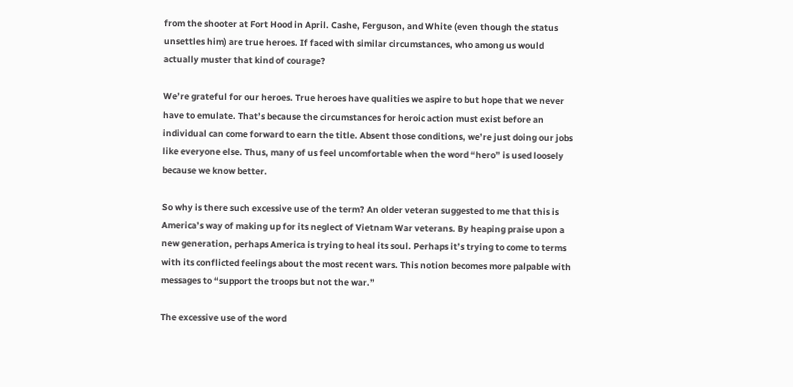from the shooter at Fort Hood in April. Cashe, Ferguson, and White (even though the status unsettles him) are true heroes. If faced with similar circumstances, who among us would actually muster that kind of courage?

We’re grateful for our heroes. True heroes have qualities we aspire to but hope that we never have to emulate. That’s because the circumstances for heroic action must exist before an individual can come forward to earn the title. Absent those conditions, we’re just doing our jobs like everyone else. Thus, many of us feel uncomfortable when the word “hero” is used loosely because we know better.

So why is there such excessive use of the term? An older veteran suggested to me that this is America’s way of making up for its neglect of Vietnam War veterans. By heaping praise upon a new generation, perhaps America is trying to heal its soul. Perhaps it’s trying to come to terms with its conflicted feelings about the most recent wars. This notion becomes more palpable with messages to “support the troops but not the war.”

The excessive use of the word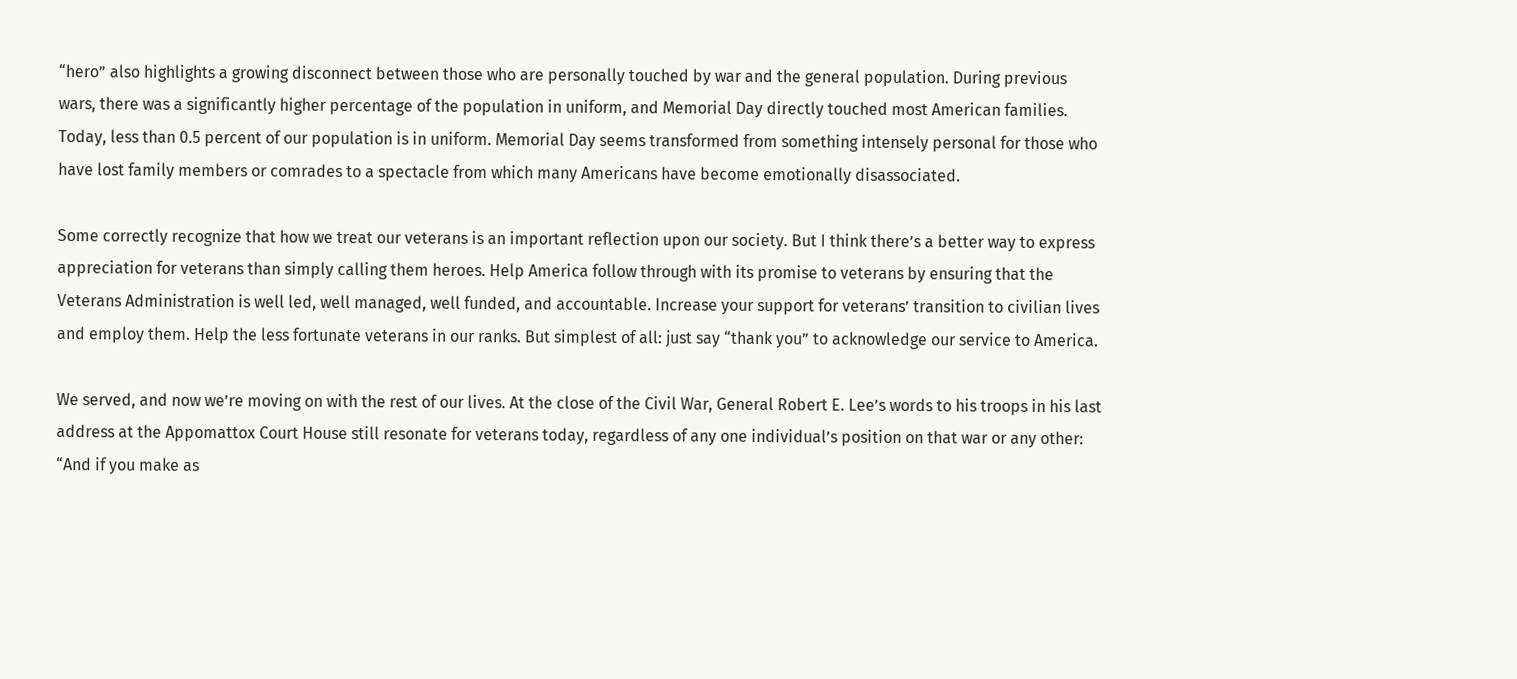“hero” also highlights a growing disconnect between those who are personally touched by war and the general population. During previous wars, there was a significantly higher percentage of the population in uniform, and Memorial Day directly touched most American families. Today, less than 0.5 percent of our population is in uniform. Memorial Day seems transformed from something intensely personal for those who have lost family members or comrades to a spectacle from which many Americans have become emotionally disassociated.

Some correctly recognize that how we treat our veterans is an important reflection upon our society. But I think there’s a better way to express appreciation for veterans than simply calling them heroes. Help America follow through with its promise to veterans by ensuring that the Veterans Administration is well led, well managed, well funded, and accountable. Increase your support for veterans’ transition to civilian lives and employ them. Help the less fortunate veterans in our ranks. But simplest of all: just say “thank you” to acknowledge our service to America.

We served, and now we’re moving on with the rest of our lives. At the close of the Civil War, General Robert E. Lee’s words to his troops in his last address at the Appomattox Court House still resonate for veterans today, regardless of any one individual’s position on that war or any other: “And if you make as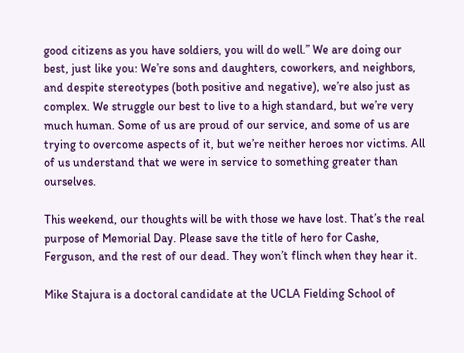good citizens as you have soldiers, you will do well.” We are doing our best, just like you: We’re sons and daughters, coworkers, and neighbors, and despite stereotypes (both positive and negative), we’re also just as complex. We struggle our best to live to a high standard, but we’re very much human. Some of us are proud of our service, and some of us are trying to overcome aspects of it, but we’re neither heroes nor victims. All of us understand that we were in service to something greater than ourselves.

This weekend, our thoughts will be with those we have lost. That’s the real purpose of Memorial Day. Please save the title of hero for Cashe, Ferguson, and the rest of our dead. They won’t flinch when they hear it.

Mike Stajura is a doctoral candidate at the UCLA Fielding School of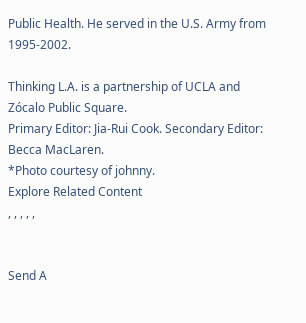Public Health. He served in the U.S. Army from 1995-2002.

Thinking L.A. is a partnership of UCLA and Zócalo Public Square.
Primary Editor: Jia-Rui Cook. Secondary Editor: Becca MacLaren.
*Photo courtesy of johnny.
Explore Related Content
, , , , ,


Send A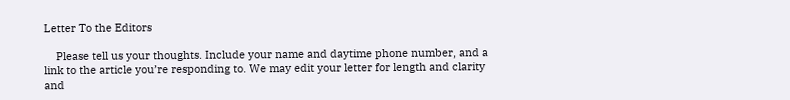Letter To the Editors

    Please tell us your thoughts. Include your name and daytime phone number, and a link to the article you’re responding to. We may edit your letter for length and clarity and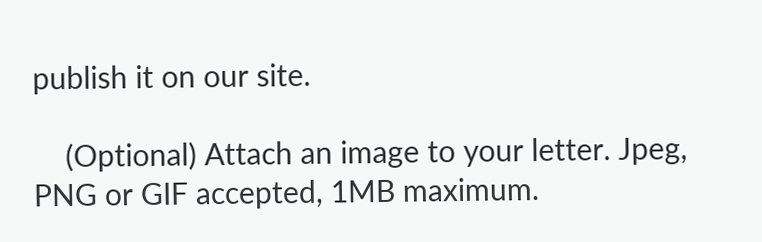publish it on our site.

    (Optional) Attach an image to your letter. Jpeg, PNG or GIF accepted, 1MB maximum.